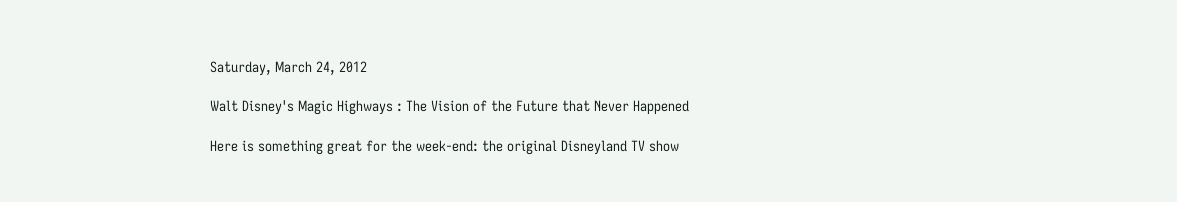Saturday, March 24, 2012

Walt Disney's Magic Highways : The Vision of the Future that Never Happened

Here is something great for the week-end: the original Disneyland TV show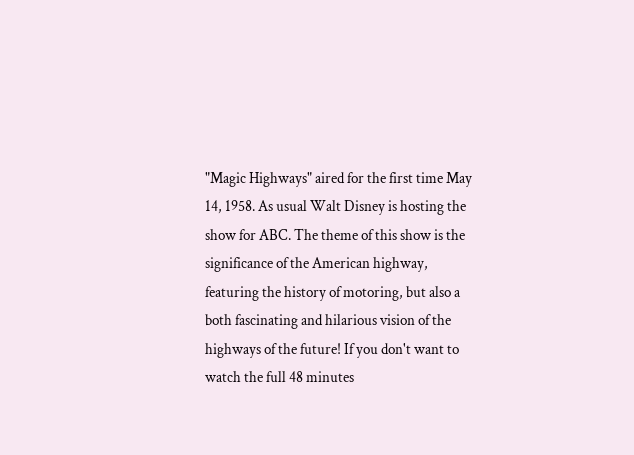"Magic Highways" aired for the first time May 14, 1958. As usual Walt Disney is hosting the show for ABC. The theme of this show is the significance of the American highway, featuring the history of motoring, but also a both fascinating and hilarious vision of the highways of the future! If you don't want to watch the full 48 minutes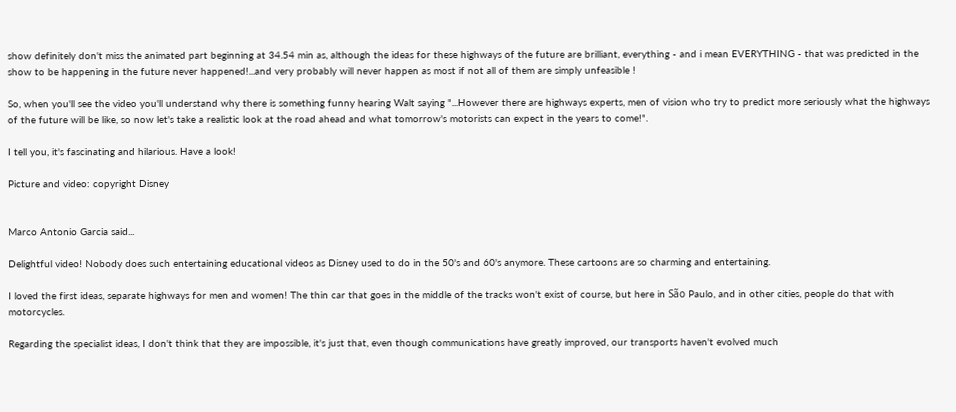show definitely don't miss the animated part beginning at 34.54 min as, although the ideas for these highways of the future are brilliant, everything - and i mean EVERYTHING - that was predicted in the show to be happening in the future never happened!...and very probably will never happen as most if not all of them are simply unfeasible !

So, when you'll see the video you'll understand why there is something funny hearing Walt saying "...However there are highways experts, men of vision who try to predict more seriously what the highways of the future will be like, so now let's take a realistic look at the road ahead and what tomorrow's motorists can expect in the years to come!".

I tell you, it's fascinating and hilarious. Have a look!

Picture and video: copyright Disney


Marco Antonio Garcia said...

Delightful video! Nobody does such entertaining educational videos as Disney used to do in the 50's and 60's anymore. These cartoons are so charming and entertaining.

I loved the first ideas, separate highways for men and women! The thin car that goes in the middle of the tracks won't exist of course, but here in São Paulo, and in other cities, people do that with motorcycles.

Regarding the specialist ideas, I don't think that they are impossible, it's just that, even though communications have greatly improved, our transports haven't evolved much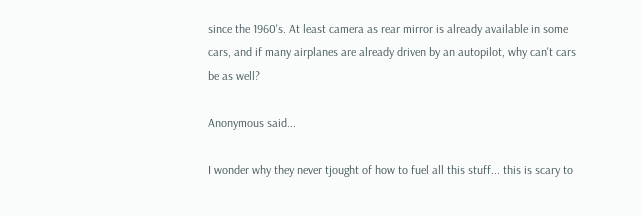since the 1960's. At least camera as rear mirror is already available in some cars, and if many airplanes are already driven by an autopilot, why can't cars be as well?

Anonymous said...

I wonder why they never tjought of how to fuel all this stuff... this is scary to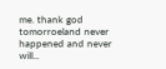me. thank god tomorroeland never happened and never will...